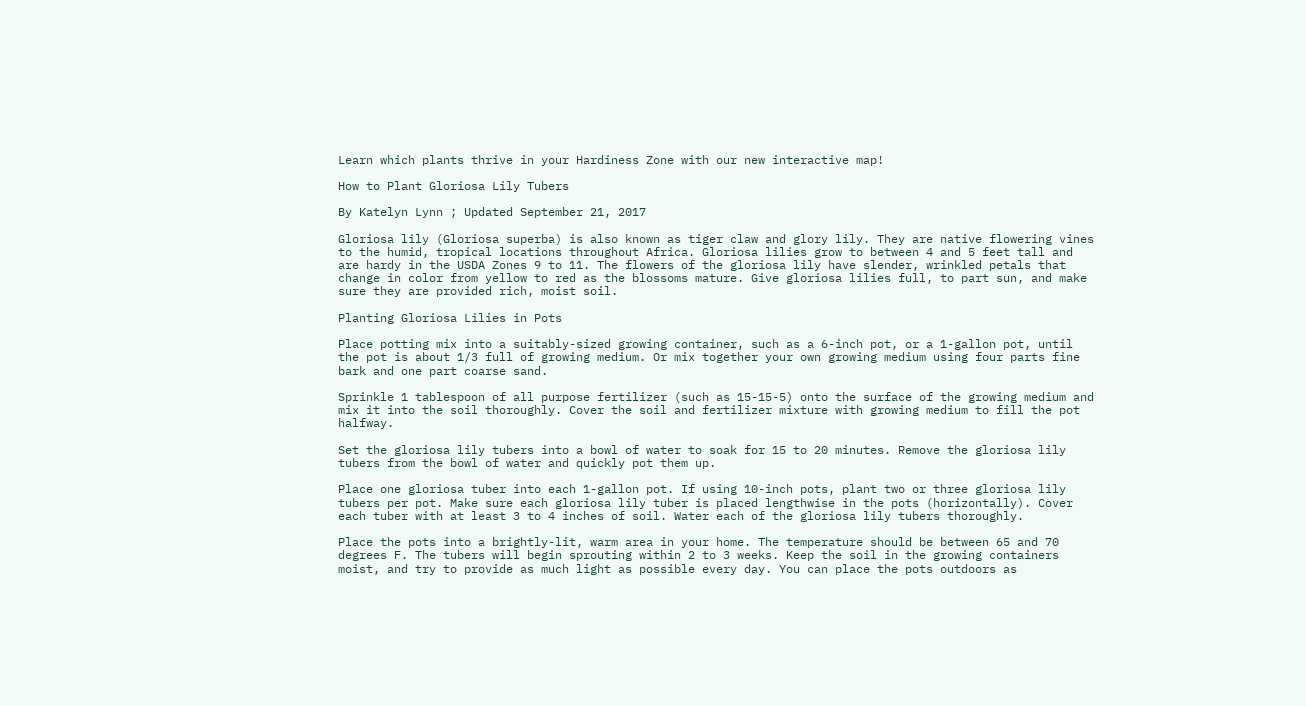Learn which plants thrive in your Hardiness Zone with our new interactive map!

How to Plant Gloriosa Lily Tubers

By Katelyn Lynn ; Updated September 21, 2017

Gloriosa lily (Gloriosa superba) is also known as tiger claw and glory lily. They are native flowering vines to the humid, tropical locations throughout Africa. Gloriosa lilies grow to between 4 and 5 feet tall and are hardy in the USDA Zones 9 to 11. The flowers of the gloriosa lily have slender, wrinkled petals that change in color from yellow to red as the blossoms mature. Give gloriosa lilies full, to part sun, and make sure they are provided rich, moist soil.

Planting Gloriosa Lilies in Pots

Place potting mix into a suitably-sized growing container, such as a 6-inch pot, or a 1-gallon pot, until the pot is about 1/3 full of growing medium. Or mix together your own growing medium using four parts fine bark and one part coarse sand.

Sprinkle 1 tablespoon of all purpose fertilizer (such as 15-15-5) onto the surface of the growing medium and mix it into the soil thoroughly. Cover the soil and fertilizer mixture with growing medium to fill the pot halfway.

Set the gloriosa lily tubers into a bowl of water to soak for 15 to 20 minutes. Remove the gloriosa lily tubers from the bowl of water and quickly pot them up.

Place one gloriosa tuber into each 1-gallon pot. If using 10-inch pots, plant two or three gloriosa lily tubers per pot. Make sure each gloriosa lily tuber is placed lengthwise in the pots (horizontally). Cover each tuber with at least 3 to 4 inches of soil. Water each of the gloriosa lily tubers thoroughly.

Place the pots into a brightly-lit, warm area in your home. The temperature should be between 65 and 70 degrees F. The tubers will begin sprouting within 2 to 3 weeks. Keep the soil in the growing containers moist, and try to provide as much light as possible every day. You can place the pots outdoors as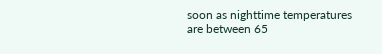soon as nighttime temperatures are between 65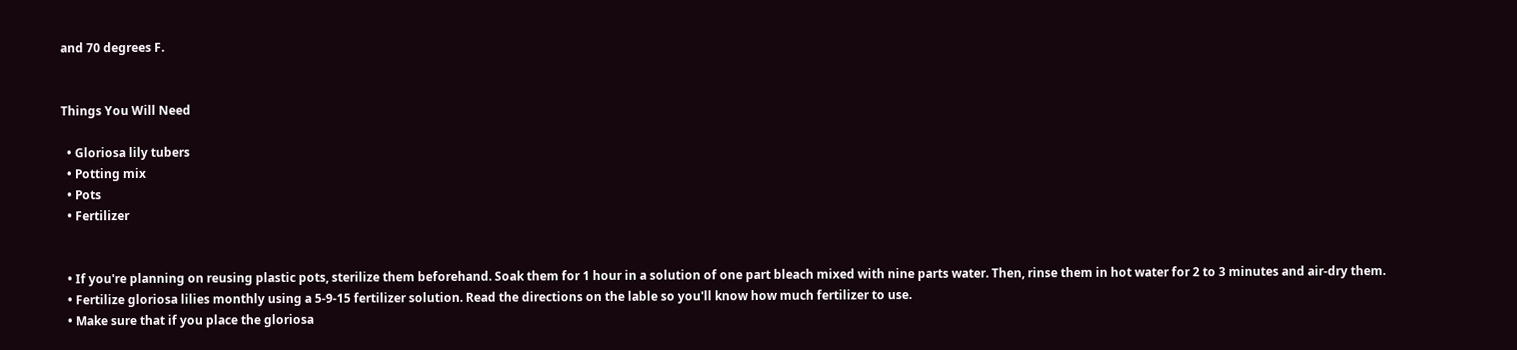and 70 degrees F.


Things You Will Need

  • Gloriosa lily tubers
  • Potting mix
  • Pots
  • Fertilizer


  • If you're planning on reusing plastic pots, sterilize them beforehand. Soak them for 1 hour in a solution of one part bleach mixed with nine parts water. Then, rinse them in hot water for 2 to 3 minutes and air-dry them.
  • Fertilize gloriosa lilies monthly using a 5-9-15 fertilizer solution. Read the directions on the lable so you'll know how much fertilizer to use.
  • Make sure that if you place the gloriosa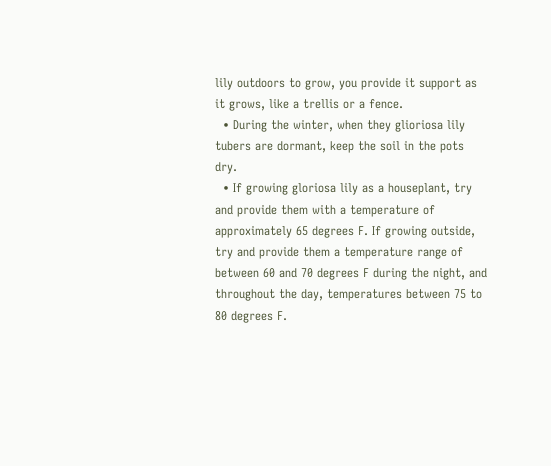lily outdoors to grow, you provide it support as it grows, like a trellis or a fence.
  • During the winter, when they glioriosa lily tubers are dormant, keep the soil in the pots dry.
  • If growing gloriosa lily as a houseplant, try and provide them with a temperature of approximately 65 degrees F. If growing outside, try and provide them a temperature range of between 60 and 70 degrees F during the night, and throughout the day, temperatures between 75 to 80 degrees F.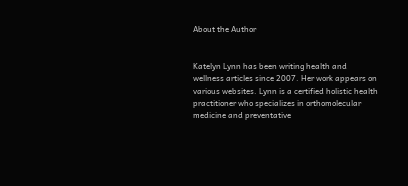About the Author


Katelyn Lynn has been writing health and wellness articles since 2007. Her work appears on various websites. Lynn is a certified holistic health practitioner who specializes in orthomolecular medicine and preventative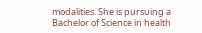modalities. She is pursuing a Bachelor of Science in health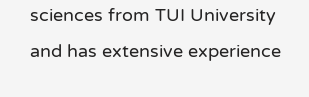sciences from TUI University and has extensive experience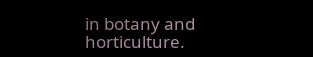in botany and horticulture.